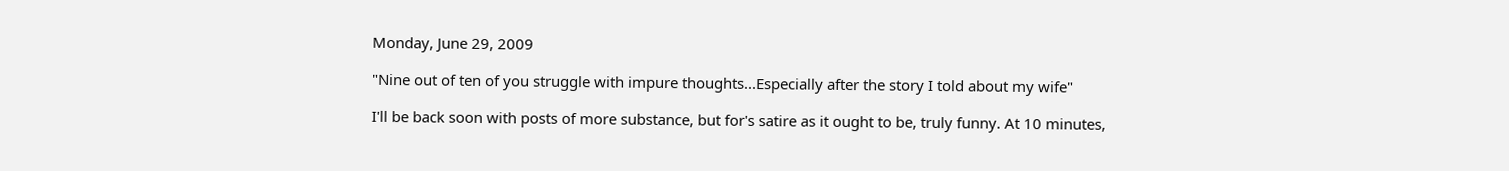Monday, June 29, 2009

"Nine out of ten of you struggle with impure thoughts...Especially after the story I told about my wife"

I'll be back soon with posts of more substance, but for's satire as it ought to be, truly funny. At 10 minutes,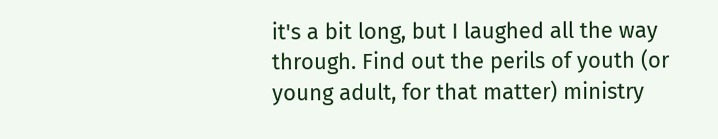it's a bit long, but I laughed all the way through. Find out the perils of youth (or young adult, for that matter) ministry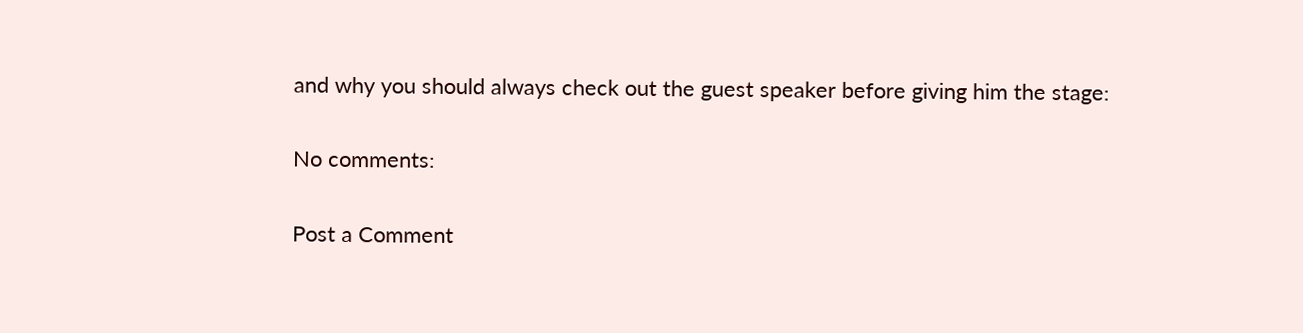and why you should always check out the guest speaker before giving him the stage:

No comments:

Post a Comment